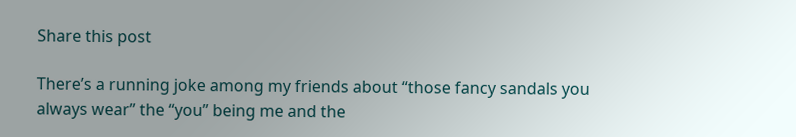Share this post

There’s a running joke among my friends about “those fancy sandals you always wear” the “you” being me and the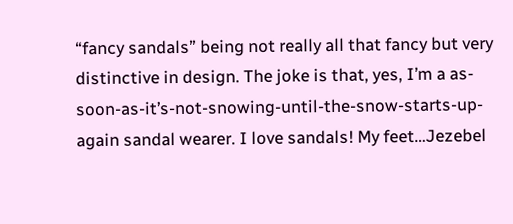“fancy sandals” being not really all that fancy but very distinctive in design. The joke is that, yes, I’m a as-soon-as-it’s-not-snowing-until-the-snow-starts-up-again sandal wearer. I love sandals! My feet…Jezebel